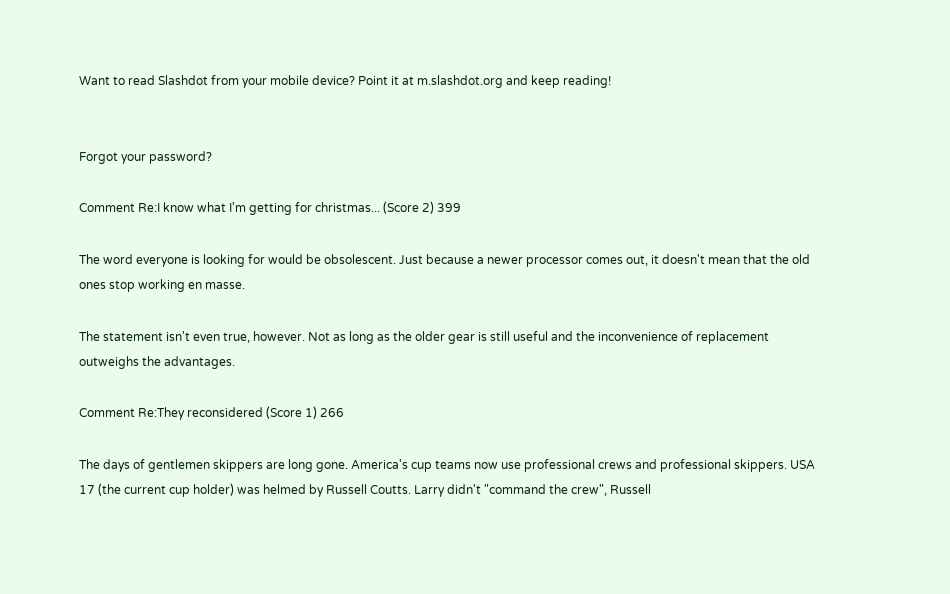Want to read Slashdot from your mobile device? Point it at m.slashdot.org and keep reading!


Forgot your password?

Comment Re:I know what I'm getting for christmas... (Score 2) 399

The word everyone is looking for would be obsolescent. Just because a newer processor comes out, it doesn't mean that the old ones stop working en masse.

The statement isn't even true, however. Not as long as the older gear is still useful and the inconvenience of replacement outweighs the advantages.

Comment Re:They reconsidered (Score 1) 266

The days of gentlemen skippers are long gone. America's cup teams now use professional crews and professional skippers. USA 17 (the current cup holder) was helmed by Russell Coutts. Larry didn't "command the crew", Russell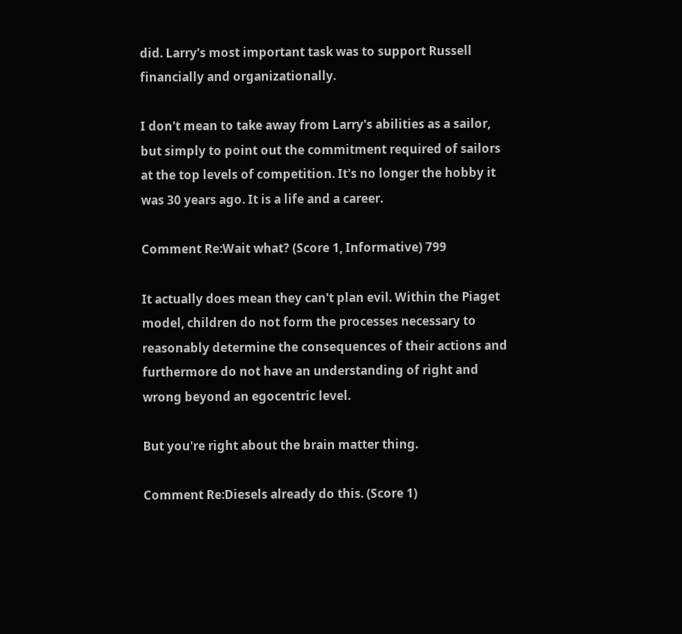did. Larry's most important task was to support Russell financially and organizationally.

I don't mean to take away from Larry's abilities as a sailor, but simply to point out the commitment required of sailors at the top levels of competition. It's no longer the hobby it was 30 years ago. It is a life and a career.

Comment Re:Wait what? (Score 1, Informative) 799

It actually does mean they can't plan evil. Within the Piaget model, children do not form the processes necessary to reasonably determine the consequences of their actions and furthermore do not have an understanding of right and wrong beyond an egocentric level.

But you're right about the brain matter thing.

Comment Re:Diesels already do this. (Score 1)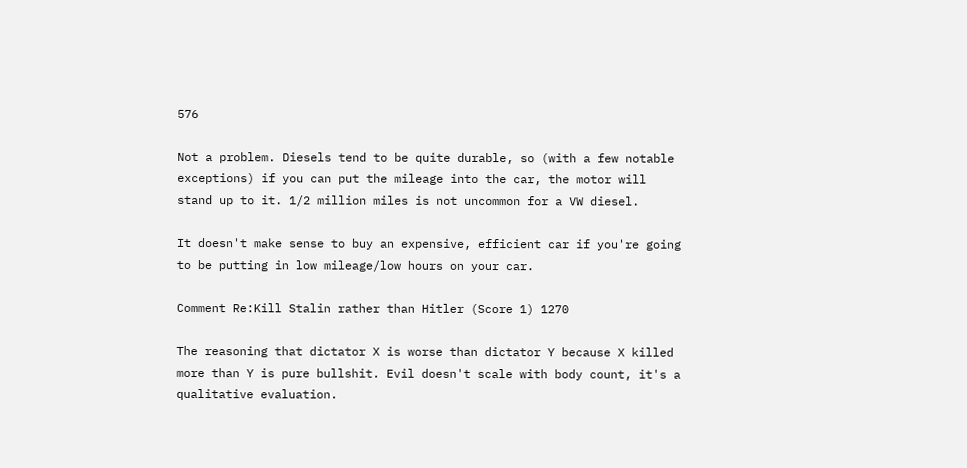576

Not a problem. Diesels tend to be quite durable, so (with a few notable exceptions) if you can put the mileage into the car, the motor will stand up to it. 1/2 million miles is not uncommon for a VW diesel.

It doesn't make sense to buy an expensive, efficient car if you're going to be putting in low mileage/low hours on your car.

Comment Re:Kill Stalin rather than Hitler (Score 1) 1270

The reasoning that dictator X is worse than dictator Y because X killed more than Y is pure bullshit. Evil doesn't scale with body count, it's a qualitative evaluation.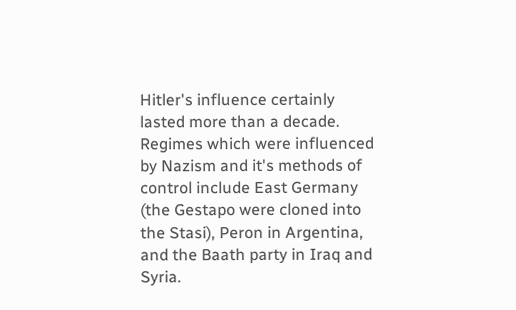Hitler's influence certainly lasted more than a decade. Regimes which were influenced by Nazism and it's methods of control include East Germany (the Gestapo were cloned into the Stasi), Peron in Argentina, and the Baath party in Iraq and Syria.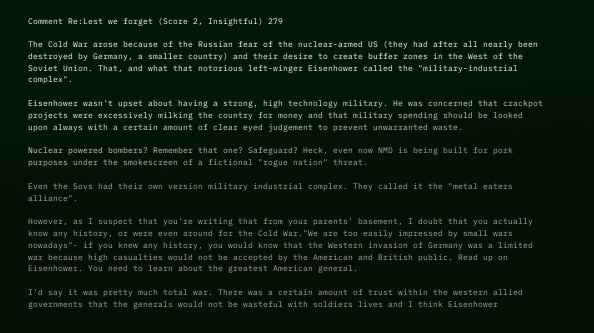Comment Re:Lest we forget (Score 2, Insightful) 279

The Cold War arose because of the Russian fear of the nuclear-armed US (they had after all nearly been destroyed by Germany, a smaller country) and their desire to create buffer zones in the West of the Soviet Union. That, and what that notorious left-winger Eisenhower called the "military-industrial complex".

Eisenhower wasn't upset about having a strong, high technology military. He was concerned that crackpot projects were excessively milking the country for money and that military spending should be looked upon always with a certain amount of clear eyed judgement to prevent unwarranted waste.

Nuclear powered bombers? Remember that one? Safeguard? Heck, even now NMD is being built for pork purposes under the smokescreen of a fictional "rogue nation" threat.

Even the Sovs had their own version military industrial complex. They called it the "metal eaters alliance".

However, as I suspect that you're writing that from your parents' basement, I doubt that you actually know any history, or were even around for the Cold War."We are too easily impressed by small wars nowadays"- if you knew any history, you would know that the Western invasion of Germany was a limited war because high casualties would not be accepted by the American and British public. Read up on Eisenhower. You need to learn about the greatest American general.

I'd say it was pretty much total war. There was a certain amount of trust within the western allied governments that the generals would not be wasteful with soldiers lives and I think Eisenhower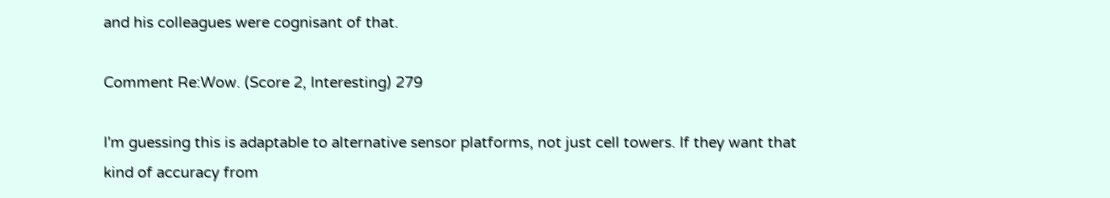and his colleagues were cognisant of that.

Comment Re:Wow. (Score 2, Interesting) 279

I'm guessing this is adaptable to alternative sensor platforms, not just cell towers. If they want that kind of accuracy from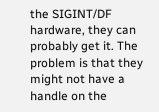the SIGINT/DF hardware, they can probably get it. The problem is that they might not have a handle on the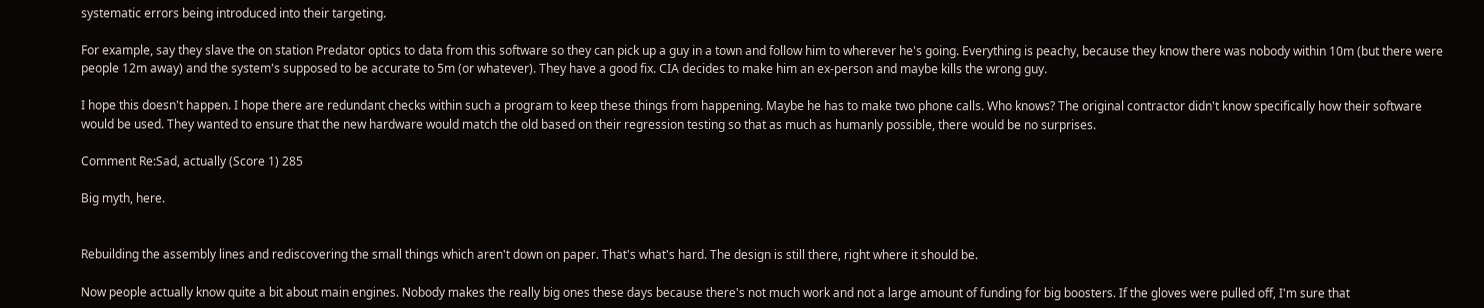systematic errors being introduced into their targeting.

For example, say they slave the on station Predator optics to data from this software so they can pick up a guy in a town and follow him to wherever he's going. Everything is peachy, because they know there was nobody within 10m (but there were people 12m away) and the system's supposed to be accurate to 5m (or whatever). They have a good fix. CIA decides to make him an ex-person and maybe kills the wrong guy.

I hope this doesn't happen. I hope there are redundant checks within such a program to keep these things from happening. Maybe he has to make two phone calls. Who knows? The original contractor didn't know specifically how their software would be used. They wanted to ensure that the new hardware would match the old based on their regression testing so that as much as humanly possible, there would be no surprises.

Comment Re:Sad, actually (Score 1) 285

Big myth, here.


Rebuilding the assembly lines and rediscovering the small things which aren't down on paper. That's what's hard. The design is still there, right where it should be.

Now people actually know quite a bit about main engines. Nobody makes the really big ones these days because there's not much work and not a large amount of funding for big boosters. If the gloves were pulled off, I'm sure that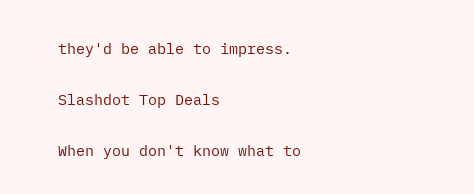they'd be able to impress.

Slashdot Top Deals

When you don't know what to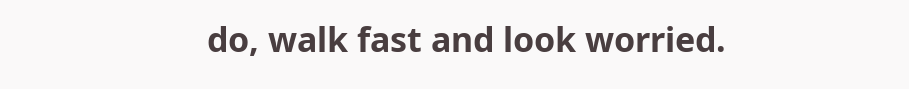do, walk fast and look worried.